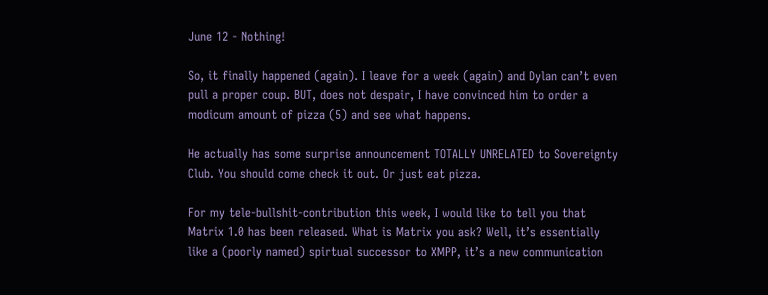June 12 - Nothing!

So, it finally happened (again). I leave for a week (again) and Dylan can’t even pull a proper coup. BUT, does not despair, I have convinced him to order a modicum amount of pizza (5) and see what happens.

He actually has some surprise announcement TOTALLY UNRELATED to Sovereignty Club. You should come check it out. Or just eat pizza.

For my tele-bullshit-contribution this week, I would like to tell you that Matrix 1.0 has been released. What is Matrix you ask? Well, it’s essentially like a (poorly named) spirtual successor to XMPP, it’s a new communication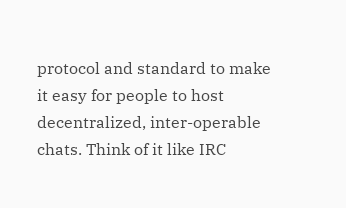protocol and standard to make it easy for people to host decentralized, inter-operable chats. Think of it like IRC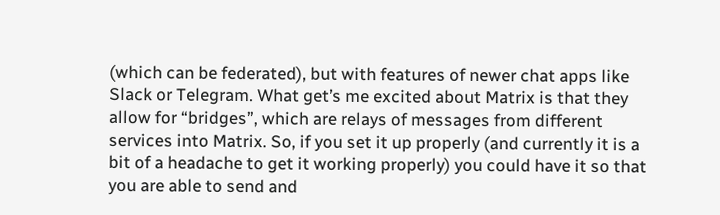(which can be federated), but with features of newer chat apps like Slack or Telegram. What get’s me excited about Matrix is that they allow for “bridges”, which are relays of messages from different services into Matrix. So, if you set it up properly (and currently it is a bit of a headache to get it working properly) you could have it so that you are able to send and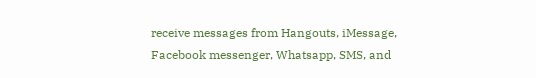receive messages from Hangouts, iMessage, Facebook messenger, Whatsapp, SMS, and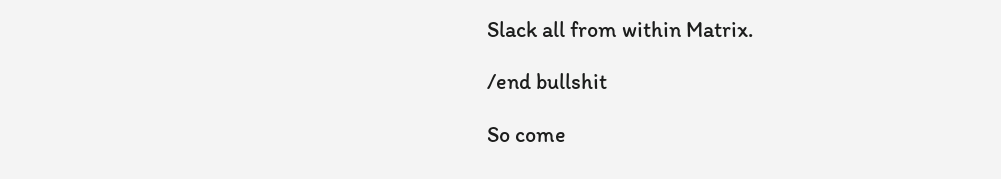Slack all from within Matrix.

/end bullshit

So come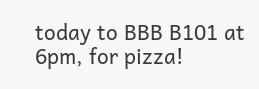today to BBB B101 at 6pm, for pizza!